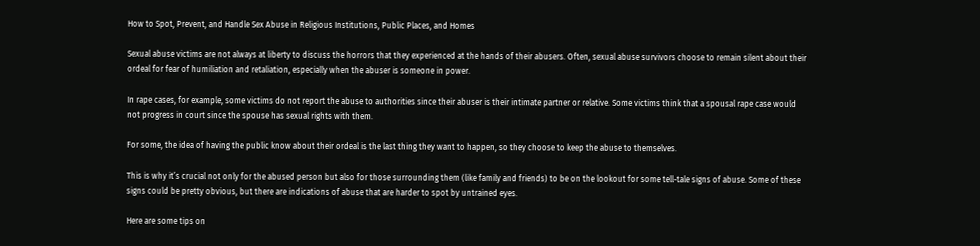How to Spot, Prevent, and Handle Sex Abuse in Religious Institutions, Public Places, and Homes

Sexual abuse victims are not always at liberty to discuss the horrors that they experienced at the hands of their abusers. Often, sexual abuse survivors choose to remain silent about their ordeal for fear of humiliation and retaliation, especially when the abuser is someone in power.

In rape cases, for example, some victims do not report the abuse to authorities since their abuser is their intimate partner or relative. Some victims think that a spousal rape case would not progress in court since the spouse has sexual rights with them.

For some, the idea of having the public know about their ordeal is the last thing they want to happen, so they choose to keep the abuse to themselves.

This is why it’s crucial not only for the abused person but also for those surrounding them (like family and friends) to be on the lookout for some tell-tale signs of abuse. Some of these signs could be pretty obvious, but there are indications of abuse that are harder to spot by untrained eyes.

Here are some tips on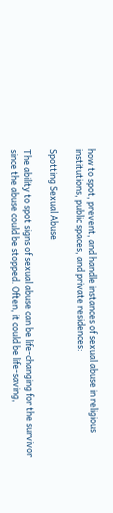how to spot, prevent, and handle instances of sexual abuse in religious institutions, public spaces, and private residences:

Spotting Sexual Abuse

The ability to spot signs of sexual abuse can be life-changing for the survivor since the abuse could be stopped. Often, it could be life-saving,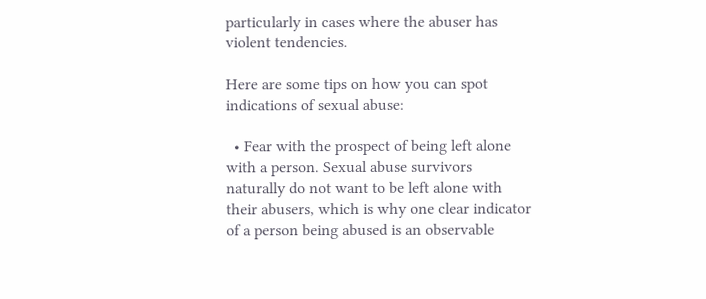particularly in cases where the abuser has violent tendencies.

Here are some tips on how you can spot indications of sexual abuse:

  • Fear with the prospect of being left alone with a person. Sexual abuse survivors naturally do not want to be left alone with their abusers, which is why one clear indicator of a person being abused is an observable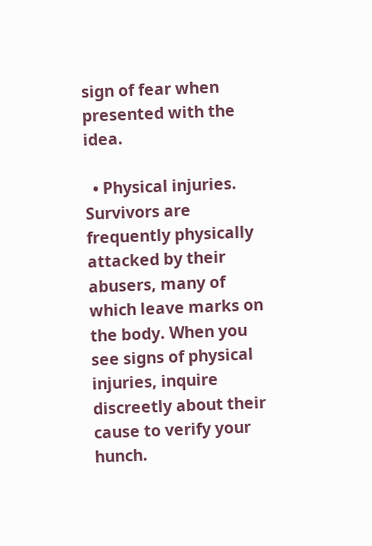sign of fear when presented with the idea.

  • Physical injuries. Survivors are frequently physically attacked by their abusers, many of which leave marks on the body. When you see signs of physical injuries, inquire discreetly about their cause to verify your hunch.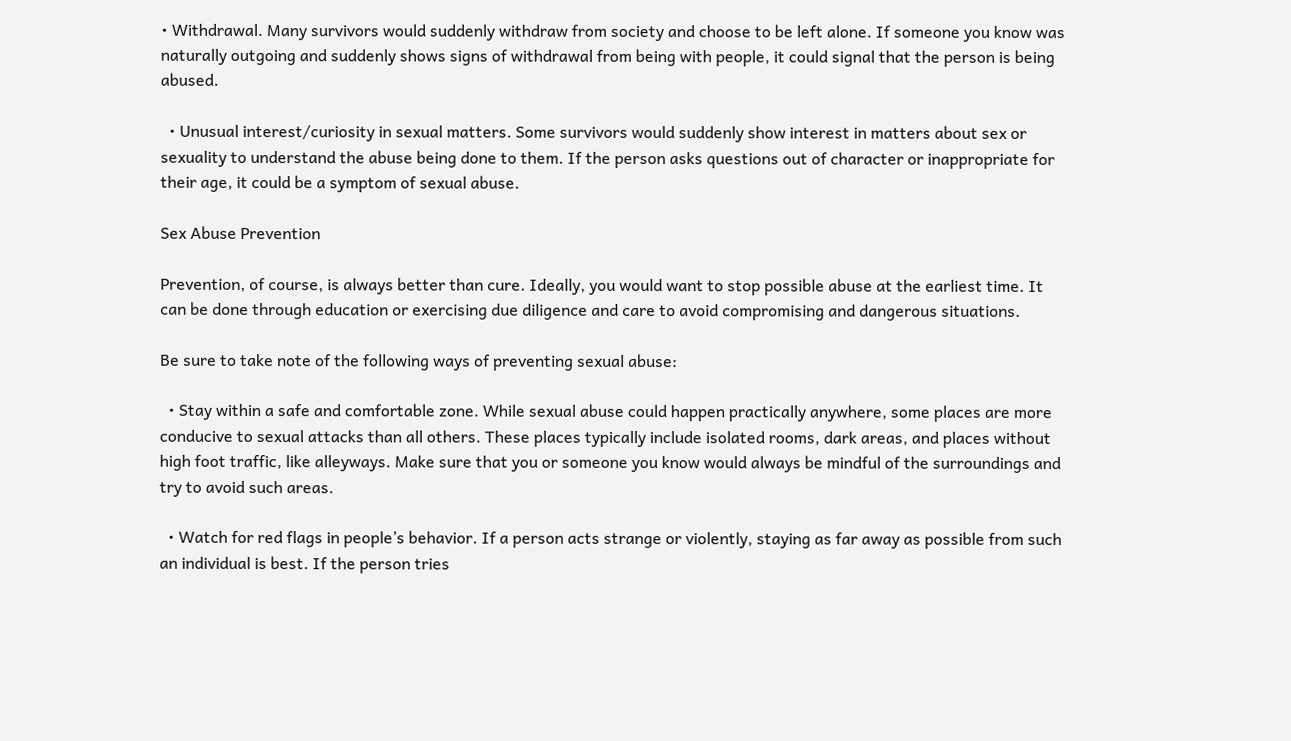• Withdrawal. Many survivors would suddenly withdraw from society and choose to be left alone. If someone you know was naturally outgoing and suddenly shows signs of withdrawal from being with people, it could signal that the person is being abused.

  • Unusual interest/curiosity in sexual matters. Some survivors would suddenly show interest in matters about sex or sexuality to understand the abuse being done to them. If the person asks questions out of character or inappropriate for their age, it could be a symptom of sexual abuse.

Sex Abuse Prevention

Prevention, of course, is always better than cure. Ideally, you would want to stop possible abuse at the earliest time. It can be done through education or exercising due diligence and care to avoid compromising and dangerous situations.

Be sure to take note of the following ways of preventing sexual abuse:

  • Stay within a safe and comfortable zone. While sexual abuse could happen practically anywhere, some places are more conducive to sexual attacks than all others. These places typically include isolated rooms, dark areas, and places without high foot traffic, like alleyways. Make sure that you or someone you know would always be mindful of the surroundings and try to avoid such areas.

  • Watch for red flags in people’s behavior. If a person acts strange or violently, staying as far away as possible from such an individual is best. If the person tries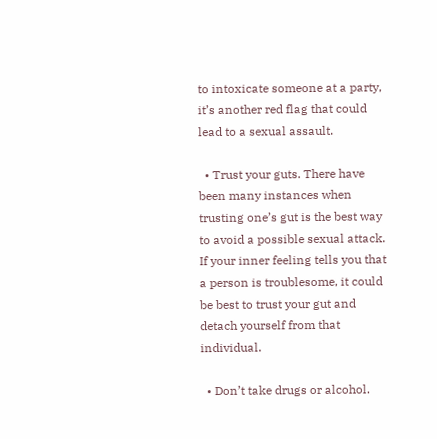to intoxicate someone at a party, it’s another red flag that could lead to a sexual assault.

  • Trust your guts. There have been many instances when trusting one’s gut is the best way to avoid a possible sexual attack. If your inner feeling tells you that a person is troublesome, it could be best to trust your gut and detach yourself from that individual.

  • Don’t take drugs or alcohol.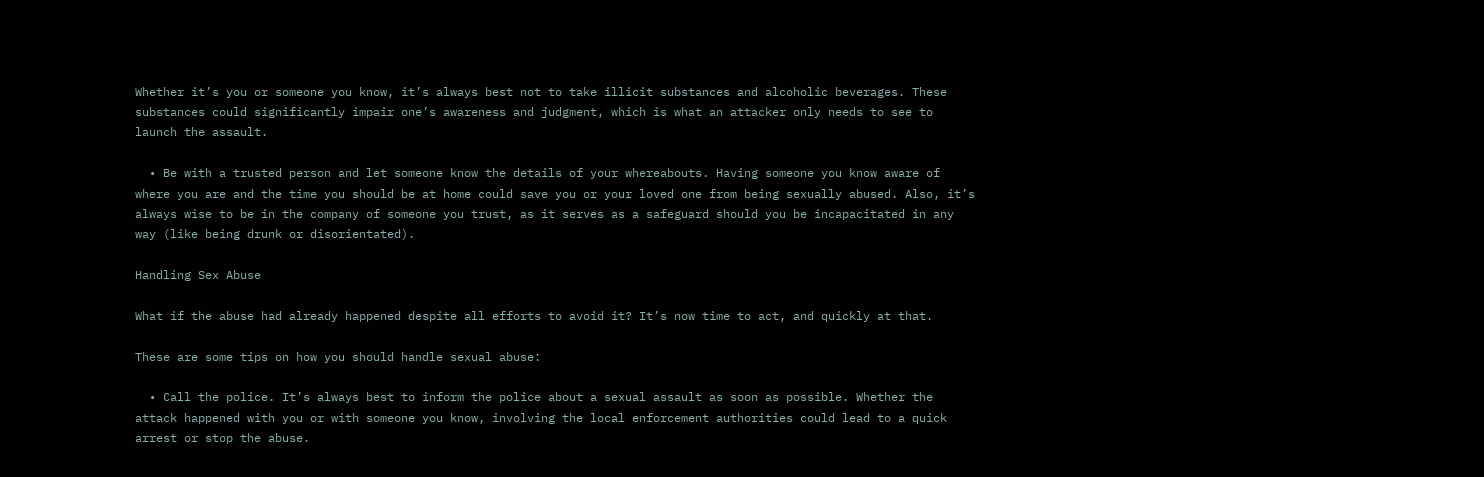Whether it’s you or someone you know, it’s always best not to take illicit substances and alcoholic beverages. These substances could significantly impair one’s awareness and judgment, which is what an attacker only needs to see to launch the assault.

  • Be with a trusted person and let someone know the details of your whereabouts. Having someone you know aware of where you are and the time you should be at home could save you or your loved one from being sexually abused. Also, it’s always wise to be in the company of someone you trust, as it serves as a safeguard should you be incapacitated in any way (like being drunk or disorientated).

Handling Sex Abuse

What if the abuse had already happened despite all efforts to avoid it? It’s now time to act, and quickly at that.

These are some tips on how you should handle sexual abuse:

  • Call the police. It’s always best to inform the police about a sexual assault as soon as possible. Whether the attack happened with you or with someone you know, involving the local enforcement authorities could lead to a quick arrest or stop the abuse.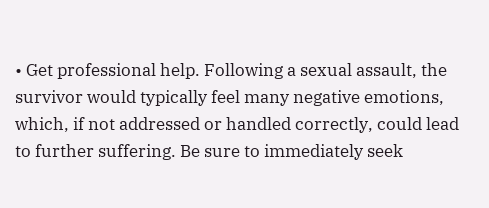• Get professional help. Following a sexual assault, the survivor would typically feel many negative emotions, which, if not addressed or handled correctly, could lead to further suffering. Be sure to immediately seek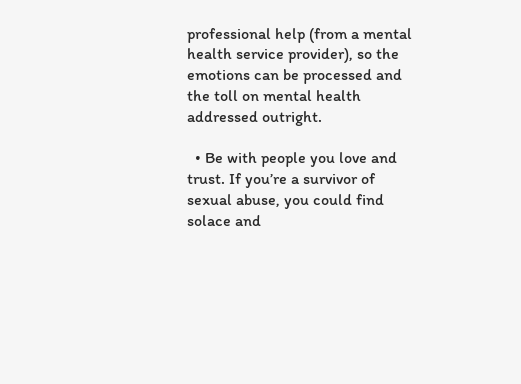professional help (from a mental health service provider), so the emotions can be processed and the toll on mental health addressed outright.

  • Be with people you love and trust. If you’re a survivor of sexual abuse, you could find solace and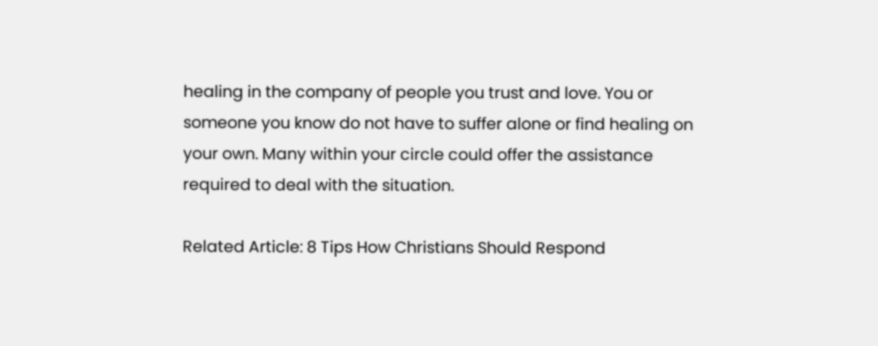healing in the company of people you trust and love. You or someone you know do not have to suffer alone or find healing on your own. Many within your circle could offer the assistance required to deal with the situation.

Related Article: 8 Tips How Christians Should Respond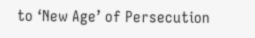to ‘New Age’ of Persecution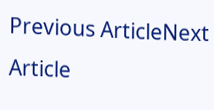Previous ArticleNext Article